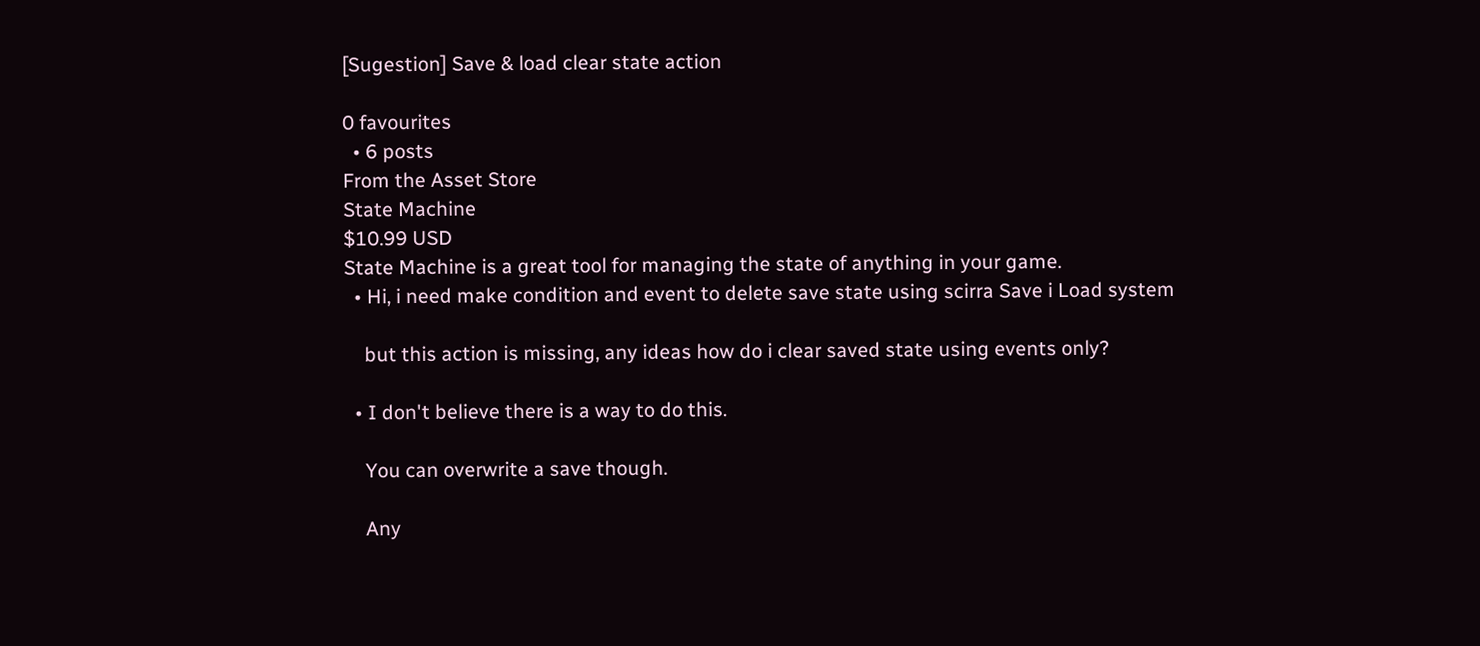[Sugestion] Save & load clear state action

0 favourites
  • 6 posts
From the Asset Store
State Machine
$10.99 USD
State Machine is a great tool for managing the state of anything in your game.
  • Hi, i need make condition and event to delete save state using scirra Save i Load system

    but this action is missing, any ideas how do i clear saved state using events only?

  • I don't believe there is a way to do this.

    You can overwrite a save though.

    Any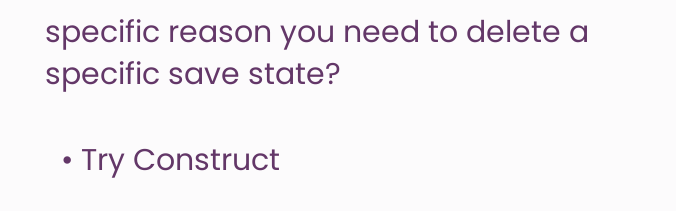specific reason you need to delete a specific save state?

  • Try Construct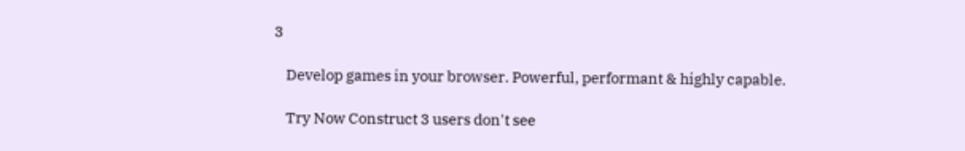3

    Develop games in your browser. Powerful, performant & highly capable.

    Try Now Construct 3 users don't see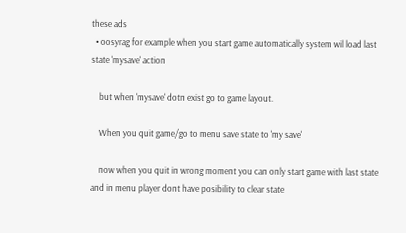these ads
  • oosyrag for example when you start game automatically system wil load last state 'mysave' action

    but when 'mysave' dotn exist go to game layout.

    When you quit game/go to menu save state to 'my save'

    now when you quit in wrong moment you can only start game with last state and in menu player dont have posibility to clear state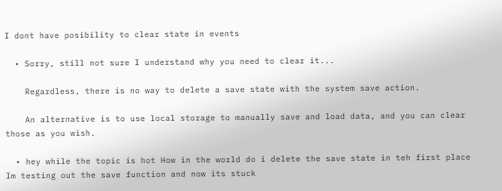I dont have posibility to clear state in events

  • Sorry, still not sure I understand why you need to clear it...

    Regardless, there is no way to delete a save state with the system save action.

    An alternative is to use local storage to manually save and load data, and you can clear those as you wish.

  • hey while the topic is hot How in the world do i delete the save state in teh first place Im testing out the save function and now its stuck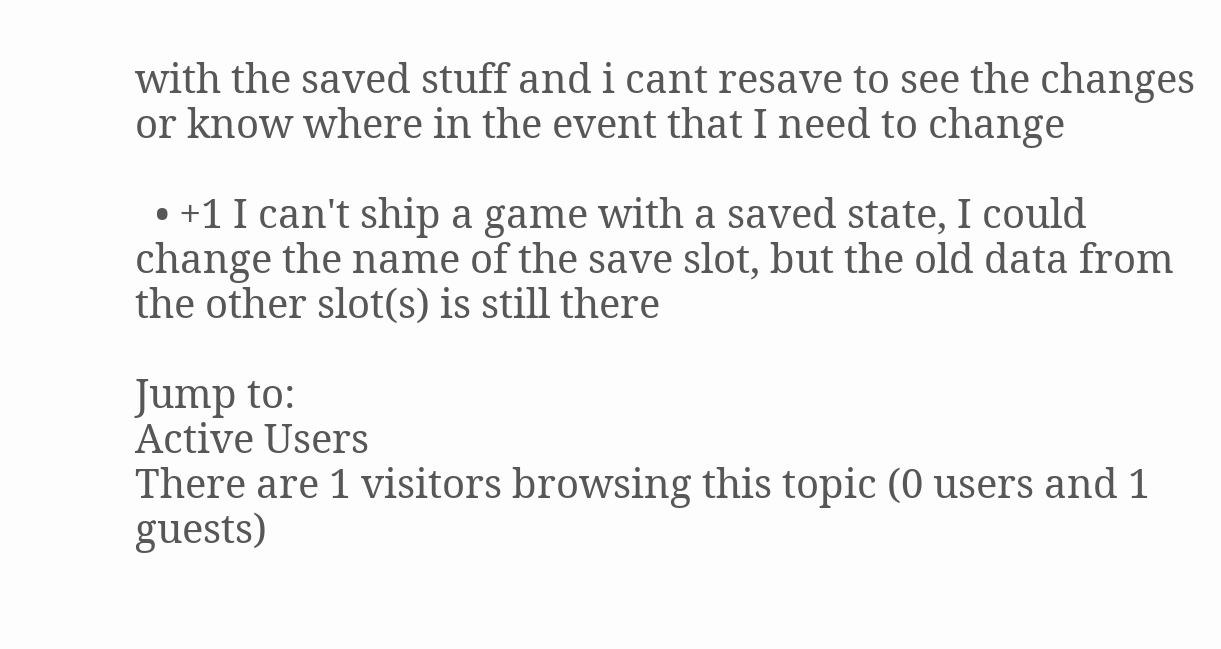with the saved stuff and i cant resave to see the changes or know where in the event that I need to change

  • +1 I can't ship a game with a saved state, I could change the name of the save slot, but the old data from the other slot(s) is still there

Jump to:
Active Users
There are 1 visitors browsing this topic (0 users and 1 guests)